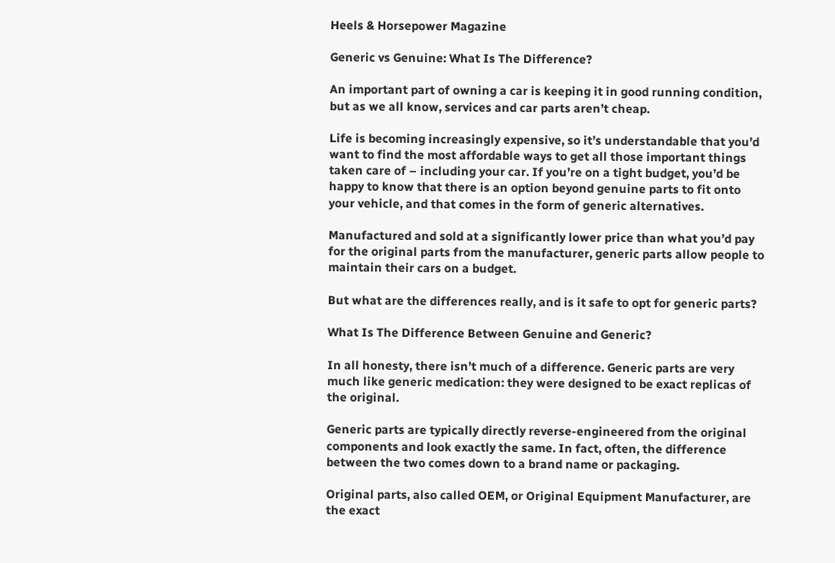Heels & Horsepower Magazine

Generic vs Genuine: What Is The Difference?

An important part of owning a car is keeping it in good running condition, but as we all know, services and car parts aren’t cheap.

Life is becoming increasingly expensive, so it’s understandable that you’d want to find the most affordable ways to get all those important things taken care of – including your car. If you’re on a tight budget, you’d be happy to know that there is an option beyond genuine parts to fit onto your vehicle, and that comes in the form of generic alternatives.

Manufactured and sold at a significantly lower price than what you’d pay for the original parts from the manufacturer, generic parts allow people to maintain their cars on a budget.

But what are the differences really, and is it safe to opt for generic parts?

What Is The Difference Between Genuine and Generic?

In all honesty, there isn’t much of a difference. Generic parts are very much like generic medication: they were designed to be exact replicas of the original.

Generic parts are typically directly reverse-engineered from the original components and look exactly the same. In fact, often, the difference between the two comes down to a brand name or packaging.

Original parts, also called OEM, or Original Equipment Manufacturer, are the exact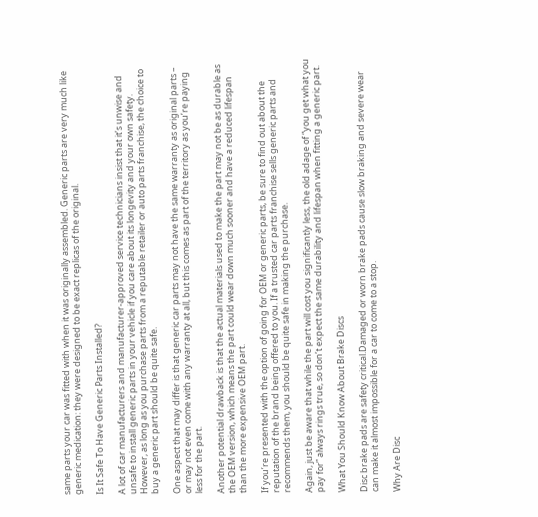same parts your car was fitted with when it was originally assembled. Generic parts are very much like generic medication: they were designed to be exact replicas of the original.

Is It Safe To Have Generic Parts Installed?

A lot of car manufacturers and manufacturer-approved service technicians insist that it’s unwise and unsafe to install generic parts in your vehicle if you care about its longevity and your own safety. However, as long as you purchase parts from a reputable retailer or auto parts franchise, the choice to buy a generic part should be quite safe.

One aspect that may differ is that generic car parts may not have the same warranty as original parts – or may not even come with any warranty at all, but this comes as part of the territory as you’re paying less for the part.

Another potential drawback is that the actual materials used to make the part may not be as durable as the OEM version, which means the part could wear down much sooner and have a reduced lifespan than the more expensive OEM part.

If you’re presented with the option of going for OEM or generic parts, be sure to find out about the reputation of the brand being offered to you. If a trusted car parts franchise sells generic parts and recommends them, you should be quite safe in making the purchase.

Again, just be aware that while the part will cost you significantly less, the old adage of “you get what you pay for” always rings true, so don’t expect the same durability and lifespan when fitting a generic part.

What You Should Know About Brake Discs

Disc brake pads are safety critical.Damaged or worn brake pads cause slow braking and severe wear can make it almost impossible for a car to come to a stop.

Why Are Disc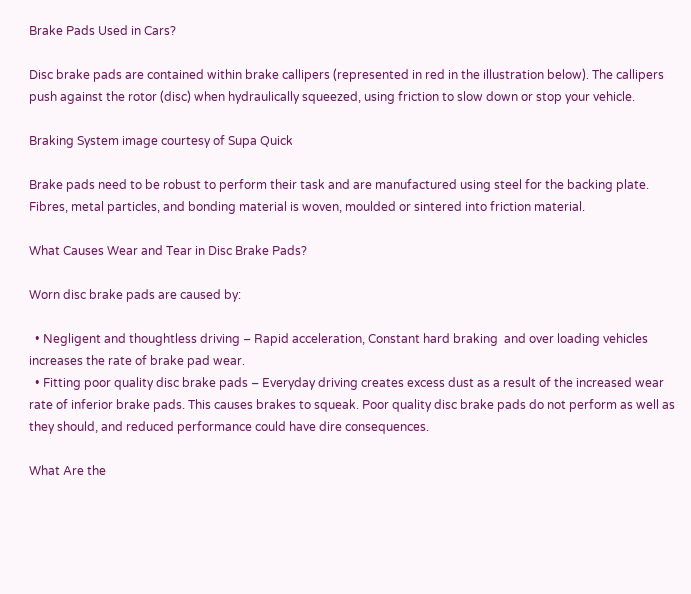Brake Pads Used in Cars?

Disc brake pads are contained within brake callipers (represented in red in the illustration below). The callipers push against the rotor (disc) when hydraulically squeezed, using friction to slow down or stop your vehicle.

Braking System image courtesy of Supa Quick

Brake pads need to be robust to perform their task and are manufactured using steel for the backing plate. Fibres, metal particles, and bonding material is woven, moulded or sintered into friction material.

What Causes Wear and Tear in Disc Brake Pads?

Worn disc brake pads are caused by:

  • Negligent and thoughtless driving – Rapid acceleration, Constant hard braking  and over loading vehicles increases the rate of brake pad wear.
  • Fitting poor quality disc brake pads – Everyday driving creates excess dust as a result of the increased wear rate of inferior brake pads. This causes brakes to squeak. Poor quality disc brake pads do not perform as well as they should, and reduced performance could have dire consequences.

What Are the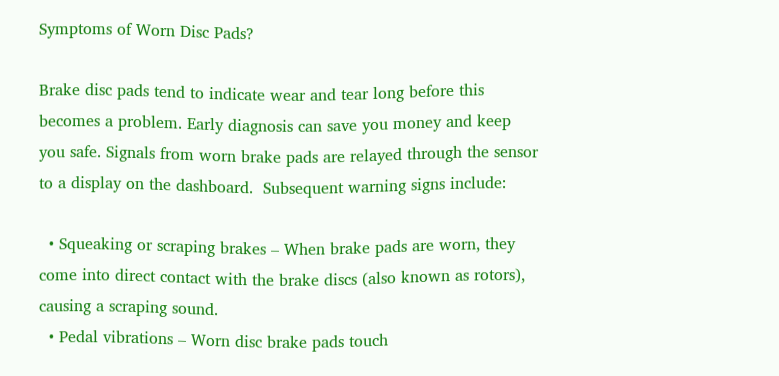Symptoms of Worn Disc Pads?

Brake disc pads tend to indicate wear and tear long before this becomes a problem. Early diagnosis can save you money and keep you safe. Signals from worn brake pads are relayed through the sensor to a display on the dashboard.  Subsequent warning signs include:

  • Squeaking or scraping brakes – When brake pads are worn, they come into direct contact with the brake discs (also known as rotors), causing a scraping sound.
  • Pedal vibrations – Worn disc brake pads touch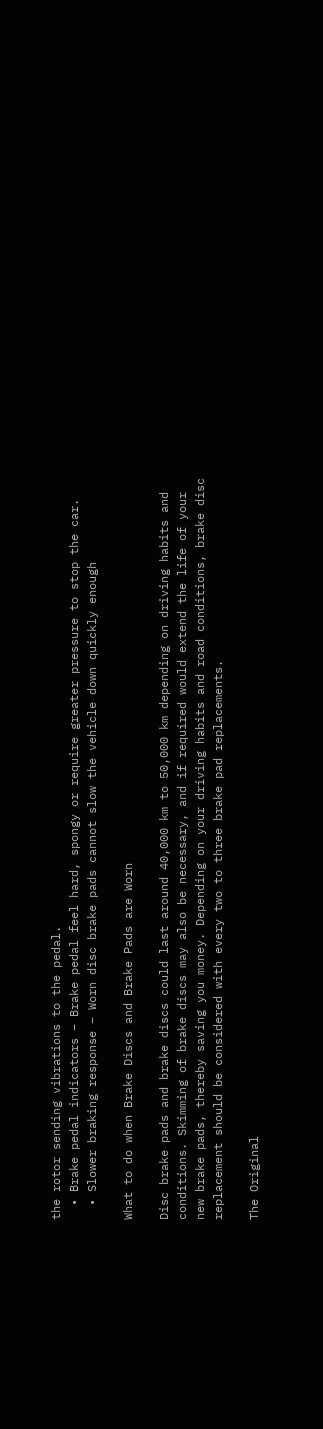the rotor sending vibrations to the pedal.
  • Brake pedal indicators – Brake pedal feel hard, spongy or require greater pressure to stop the car.
  • Slower braking response – Worn disc brake pads cannot slow the vehicle down quickly enough

What to do when Brake Discs and Brake Pads are Worn

Disc brake pads and brake discs could last around 40,000 km to 50,000 km depending on driving habits and conditions. Skimming of brake discs may also be necessary, and if required would extend the life of your new brake pads, thereby saving you money. Depending on your driving habits and road conditions, brake disc replacement should be considered with every two to three brake pad replacements.

The Original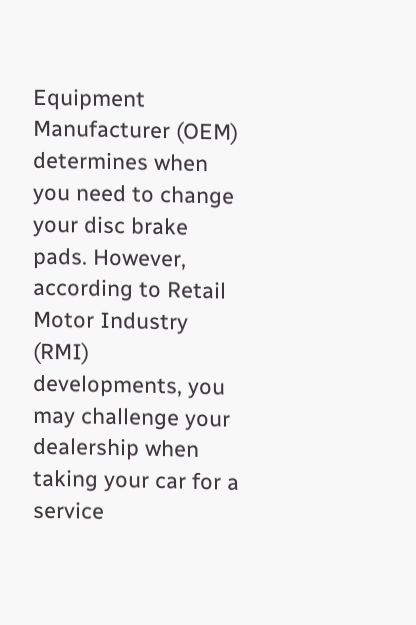Equipment Manufacturer (OEM) determines when you need to change your disc brake pads. However, according to Retail Motor Industry (RMI) developments, you may challenge your dealership when taking your car for a service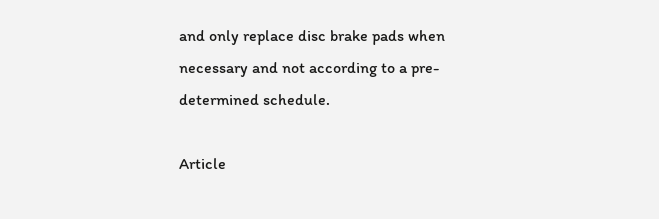and only replace disc brake pads when necessary and not according to a pre-determined schedule.

Article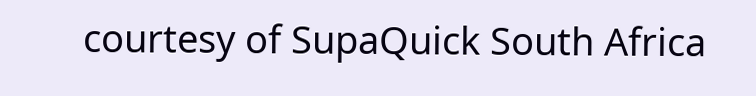courtesy of SupaQuick South Africa